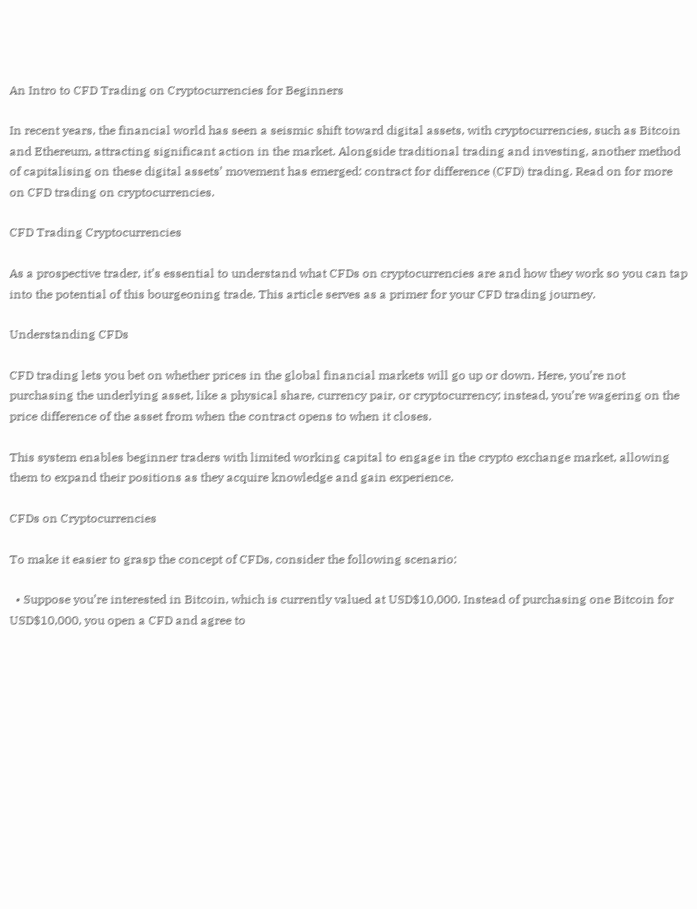An Intro to CFD Trading on Cryptocurrencies for Beginners

In recent years, the financial world has seen a seismic shift toward digital assets, with cryptocurrencies, such as Bitcoin and Ethereum, attracting significant action in the market. Alongside traditional trading and investing, another method of capitalising on these digital assets’ movement has emerged: contract for difference (CFD) trading. Read on for more on CFD trading on cryptocurrencies.

CFD Trading Cryptocurrencies

As a prospective trader, it’s essential to understand what CFDs on cryptocurrencies are and how they work so you can tap into the potential of this bourgeoning trade. This article serves as a primer for your CFD trading journey.

Understanding CFDs

CFD trading lets you bet on whether prices in the global financial markets will go up or down. Here, you’re not purchasing the underlying asset, like a physical share, currency pair, or cryptocurrency; instead, you’re wagering on the price difference of the asset from when the contract opens to when it closes.

This system enables beginner traders with limited working capital to engage in the crypto exchange market, allowing them to expand their positions as they acquire knowledge and gain experience.

CFDs on Cryptocurrencies

To make it easier to grasp the concept of CFDs, consider the following scenario:

  • Suppose you’re interested in Bitcoin, which is currently valued at USD$10,000. Instead of purchasing one Bitcoin for USD$10,000, you open a CFD and agree to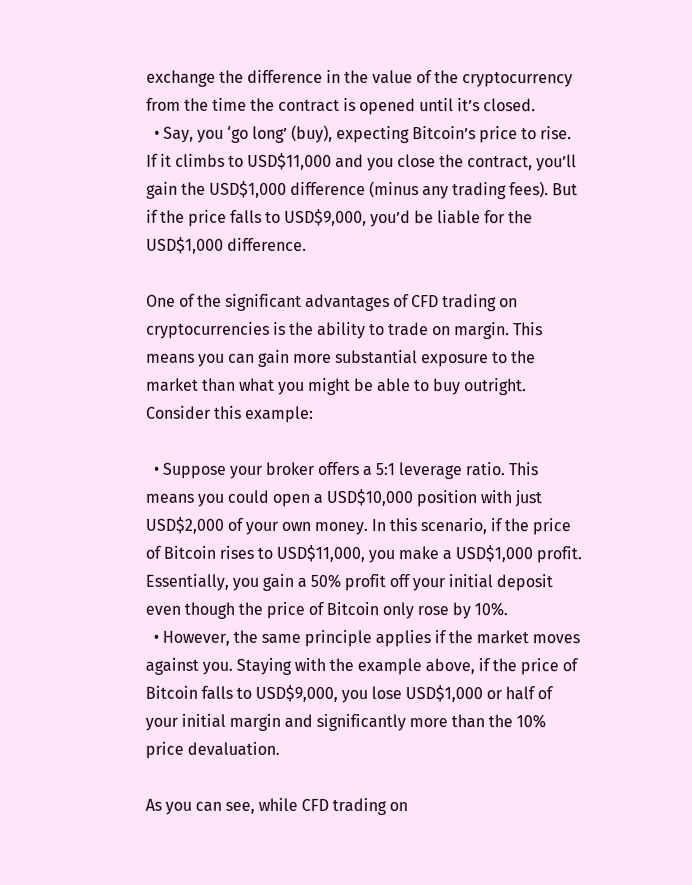exchange the difference in the value of the cryptocurrency from the time the contract is opened until it’s closed.
  • Say, you ‘go long’ (buy), expecting Bitcoin’s price to rise. If it climbs to USD$11,000 and you close the contract, you’ll gain the USD$1,000 difference (minus any trading fees). But if the price falls to USD$9,000, you’d be liable for the USD$1,000 difference.

One of the significant advantages of CFD trading on cryptocurrencies is the ability to trade on margin. This means you can gain more substantial exposure to the market than what you might be able to buy outright. Consider this example:

  • Suppose your broker offers a 5:1 leverage ratio. This means you could open a USD$10,000 position with just USD$2,000 of your own money. In this scenario, if the price of Bitcoin rises to USD$11,000, you make a USD$1,000 profit. Essentially, you gain a 50% profit off your initial deposit even though the price of Bitcoin only rose by 10%.
  • However, the same principle applies if the market moves against you. Staying with the example above, if the price of Bitcoin falls to USD$9,000, you lose USD$1,000 or half of your initial margin and significantly more than the 10% price devaluation.

As you can see, while CFD trading on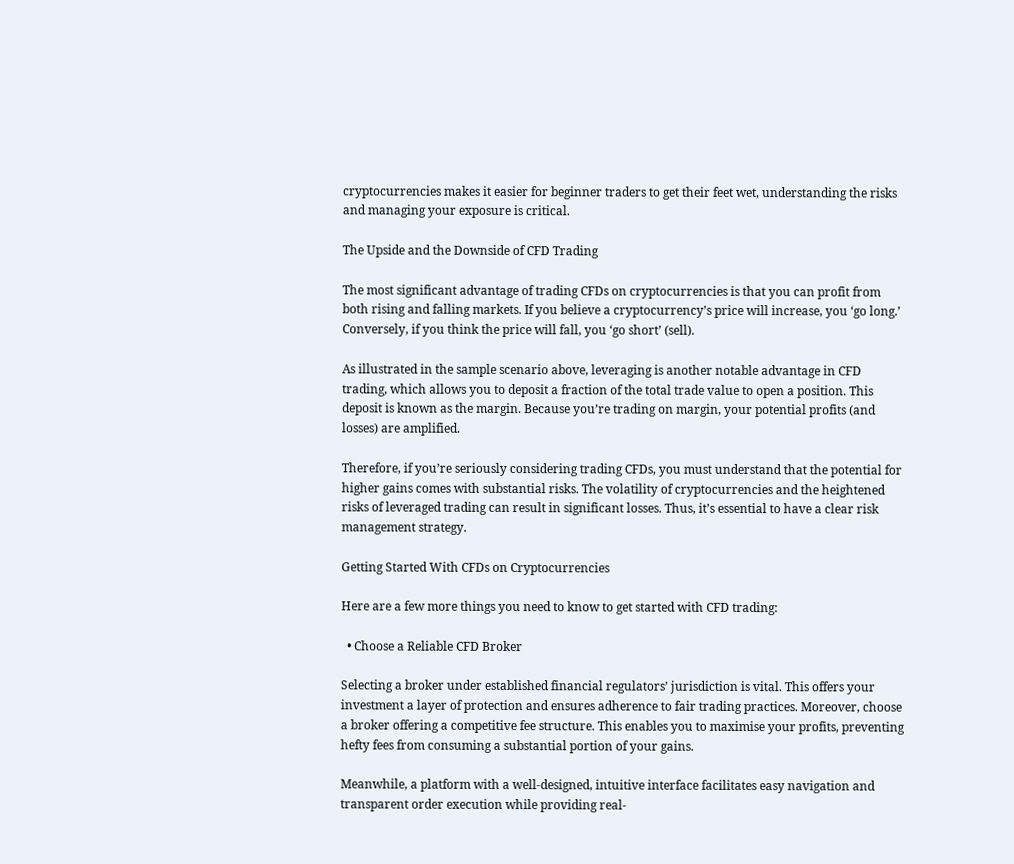cryptocurrencies makes it easier for beginner traders to get their feet wet, understanding the risks and managing your exposure is critical.

The Upside and the Downside of CFD Trading

The most significant advantage of trading CFDs on cryptocurrencies is that you can profit from both rising and falling markets. If you believe a cryptocurrency’s price will increase, you ‘go long.’ Conversely, if you think the price will fall, you ‘go short’ (sell).

As illustrated in the sample scenario above, leveraging is another notable advantage in CFD trading, which allows you to deposit a fraction of the total trade value to open a position. This deposit is known as the margin. Because you’re trading on margin, your potential profits (and losses) are amplified.

Therefore, if you’re seriously considering trading CFDs, you must understand that the potential for higher gains comes with substantial risks. The volatility of cryptocurrencies and the heightened risks of leveraged trading can result in significant losses. Thus, it’s essential to have a clear risk management strategy.

Getting Started With CFDs on Cryptocurrencies

Here are a few more things you need to know to get started with CFD trading:

  • Choose a Reliable CFD Broker

Selecting a broker under established financial regulators’ jurisdiction is vital. This offers your investment a layer of protection and ensures adherence to fair trading practices. Moreover, choose a broker offering a competitive fee structure. This enables you to maximise your profits, preventing hefty fees from consuming a substantial portion of your gains.

Meanwhile, a platform with a well-designed, intuitive interface facilitates easy navigation and transparent order execution while providing real-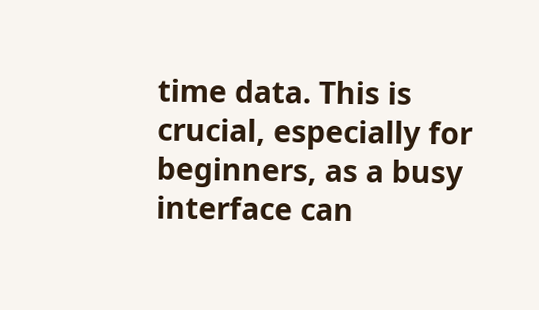time data. This is crucial, especially for beginners, as a busy interface can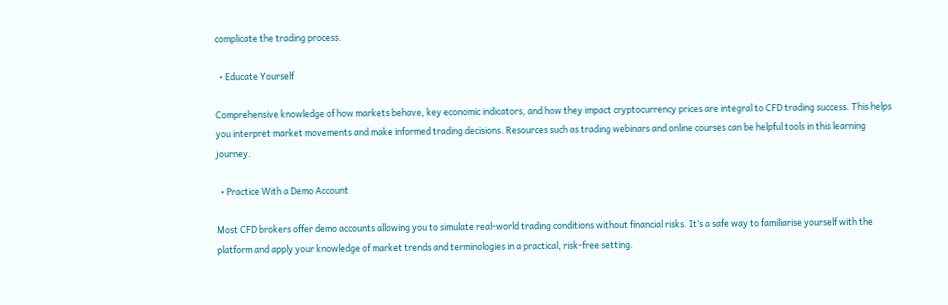complicate the trading process.

  • Educate Yourself

Comprehensive knowledge of how markets behave, key economic indicators, and how they impact cryptocurrency prices are integral to CFD trading success. This helps you interpret market movements and make informed trading decisions. Resources such as trading webinars and online courses can be helpful tools in this learning journey.

  • Practice With a Demo Account

Most CFD brokers offer demo accounts allowing you to simulate real-world trading conditions without financial risks. It’s a safe way to familiarise yourself with the platform and apply your knowledge of market trends and terminologies in a practical, risk-free setting.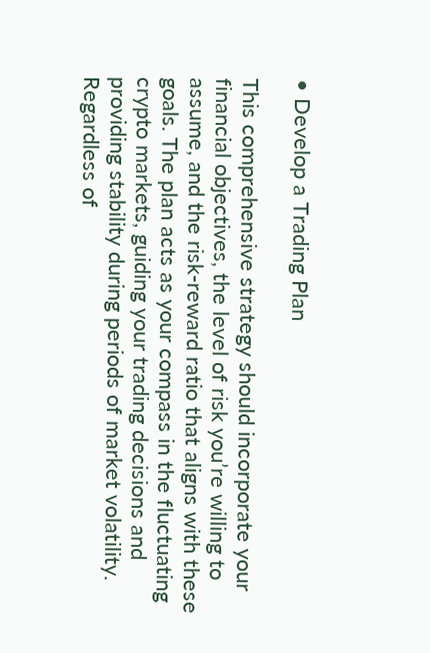• Develop a Trading Plan

This comprehensive strategy should incorporate your financial objectives, the level of risk you’re willing to assume, and the risk-reward ratio that aligns with these goals. The plan acts as your compass in the fluctuating crypto markets, guiding your trading decisions and providing stability during periods of market volatility. Regardless of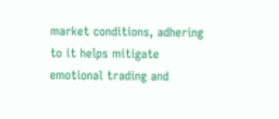market conditions, adhering to it helps mitigate emotional trading and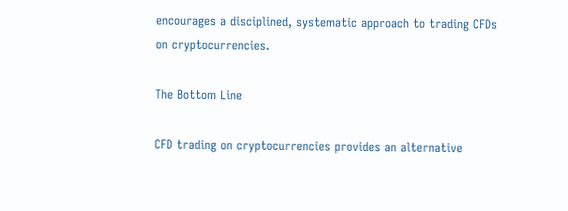encourages a disciplined, systematic approach to trading CFDs on cryptocurrencies.

The Bottom Line

CFD trading on cryptocurrencies provides an alternative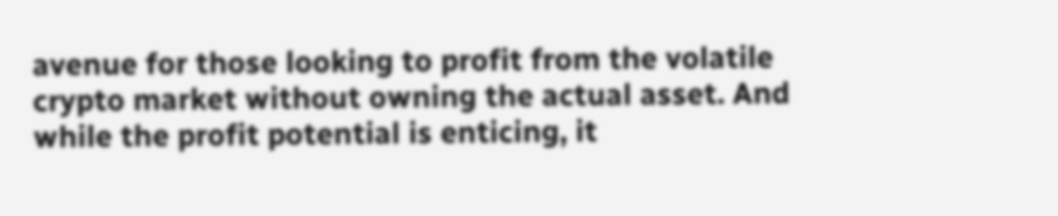avenue for those looking to profit from the volatile crypto market without owning the actual asset. And while the profit potential is enticing, it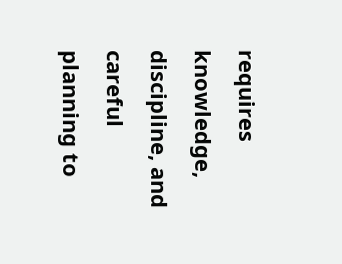requires knowledge, discipline, and careful planning to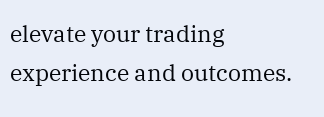elevate your trading experience and outcomes.